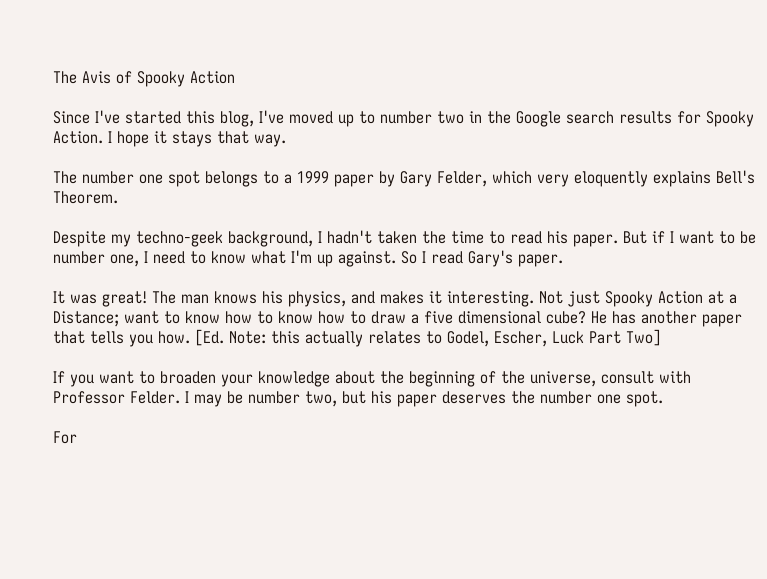The Avis of Spooky Action

Since I've started this blog, I've moved up to number two in the Google search results for Spooky Action. I hope it stays that way.

The number one spot belongs to a 1999 paper by Gary Felder, which very eloquently explains Bell's Theorem.

Despite my techno-geek background, I hadn't taken the time to read his paper. But if I want to be number one, I need to know what I'm up against. So I read Gary's paper.

It was great! The man knows his physics, and makes it interesting. Not just Spooky Action at a Distance; want to know how to know how to draw a five dimensional cube? He has another paper that tells you how. [Ed. Note: this actually relates to Godel, Escher, Luck Part Two]

If you want to broaden your knowledge about the beginning of the universe, consult with Professor Felder. I may be number two, but his paper deserves the number one spot.

For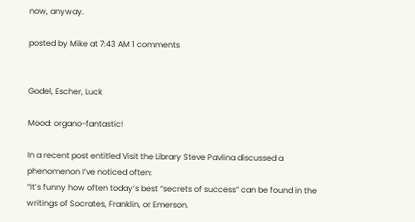now, anyway.

posted by Mike at 7:43 AM 1 comments


Godel, Escher, Luck

Mood: organo-fantastic!

In a recent post entitled Visit the Library Steve Pavlina discussed a phenomenon I’ve noticed often:
“It’s funny how often today’s best “secrets of success” can be found in the writings of Socrates, Franklin, or Emerson.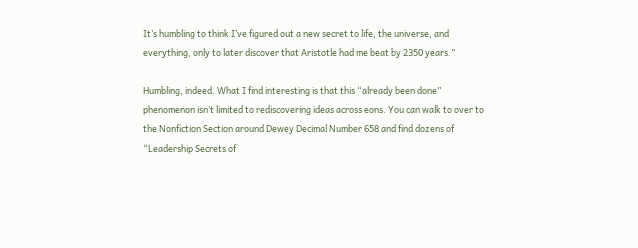It’s humbling to think I’ve figured out a new secret to life, the universe, and everything, only to later discover that Aristotle had me beat by 2350 years.”

Humbling, indeed. What I find interesting is that this “already been done” phenomenon isn’t limited to rediscovering ideas across eons. You can walk to over to the Nonfiction Section around Dewey Decimal Number 658 and find dozens of “Leadership Secrets of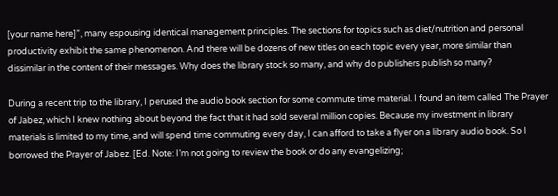[your name here]”, many espousing identical management principles. The sections for topics such as diet/nutrition and personal productivity exhibit the same phenomenon. And there will be dozens of new titles on each topic every year, more similar than dissimilar in the content of their messages. Why does the library stock so many, and why do publishers publish so many?

During a recent trip to the library, I perused the audio book section for some commute time material. I found an item called The Prayer of Jabez, which I knew nothing about beyond the fact that it had sold several million copies. Because my investment in library materials is limited to my time, and will spend time commuting every day, I can afford to take a flyer on a library audio book. So I borrowed the Prayer of Jabez. [Ed. Note: I’m not going to review the book or do any evangelizing;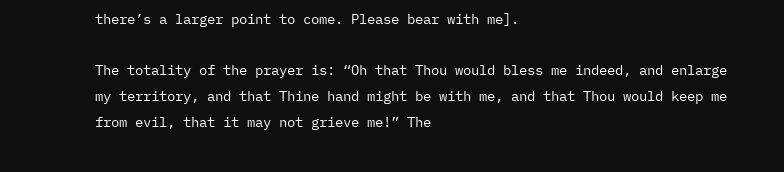there’s a larger point to come. Please bear with me].

The totality of the prayer is: “Oh that Thou would bless me indeed, and enlarge my territory, and that Thine hand might be with me, and that Thou would keep me from evil, that it may not grieve me!” The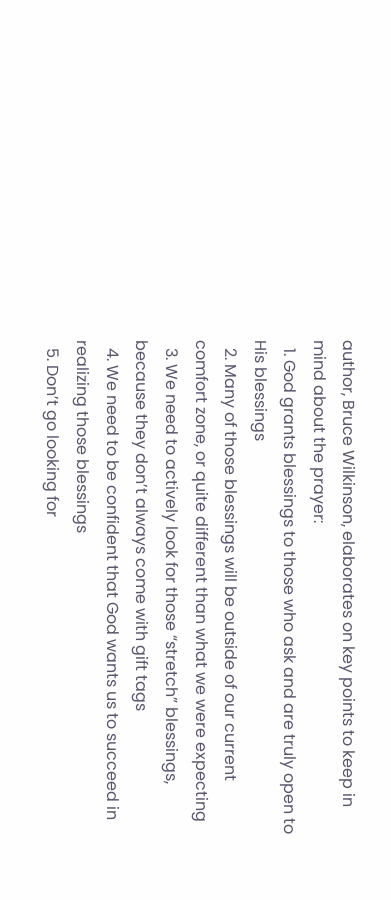author, Bruce Wilkinson, elaborates on key points to keep in mind about the prayer:
  1. God grants blessings to those who ask and are truly open to His blessings
  2. Many of those blessings will be outside of our current comfort zone, or quite different than what we were expecting
  3. We need to actively look for those “stretch” blessings, because they don’t always come with gift tags
  4. We need to be confident that God wants us to succeed in realizing those blessings
  5. Don’t go looking for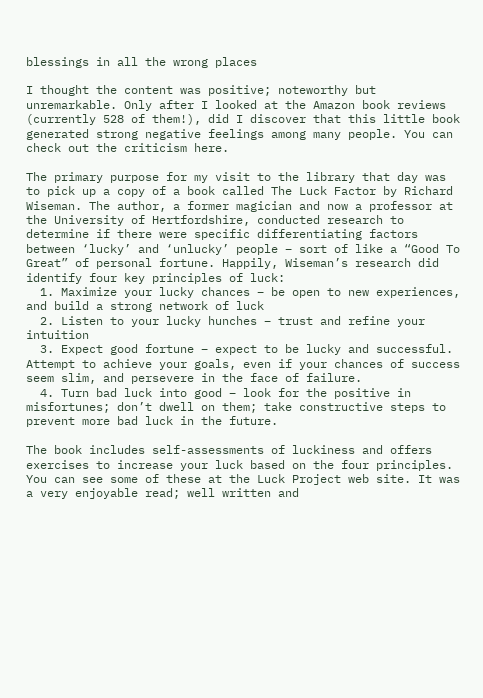blessings in all the wrong places

I thought the content was positive; noteworthy but unremarkable. Only after I looked at the Amazon book reviews (currently 528 of them!), did I discover that this little book generated strong negative feelings among many people. You can check out the criticism here.

The primary purpose for my visit to the library that day was to pick up a copy of a book called The Luck Factor by Richard Wiseman. The author, a former magician and now a professor at the University of Hertfordshire, conducted research to determine if there were specific differentiating factors between ‘lucky’ and ‘unlucky’ people – sort of like a “Good To Great” of personal fortune. Happily, Wiseman’s research did identify four key principles of luck:
  1. Maximize your lucky chances – be open to new experiences, and build a strong network of luck
  2. Listen to your lucky hunches – trust and refine your intuition
  3. Expect good fortune – expect to be lucky and successful. Attempt to achieve your goals, even if your chances of success seem slim, and persevere in the face of failure.
  4. Turn bad luck into good – look for the positive in misfortunes; don’t dwell on them; take constructive steps to prevent more bad luck in the future.

The book includes self-assessments of luckiness and offers exercises to increase your luck based on the four principles. You can see some of these at the Luck Project web site. It was a very enjoyable read; well written and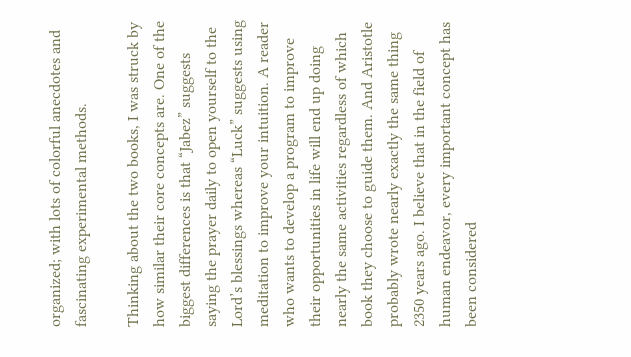organized; with lots of colorful anecdotes and fascinating experimental methods.

Thinking about the two books, I was struck by how similar their core concepts are. One of the biggest differences is that “Jabez” suggests saying the prayer daily to open yourself to the Lord’s blessings whereas “Luck” suggests using meditation to improve your intuition. A reader who wants to develop a program to improve their opportunities in life will end up doing nearly the same activities regardless of which book they choose to guide them. And Aristotle probably wrote nearly exactly the same thing 2350 years ago. I believe that in the field of human endeavor, every important concept has been considered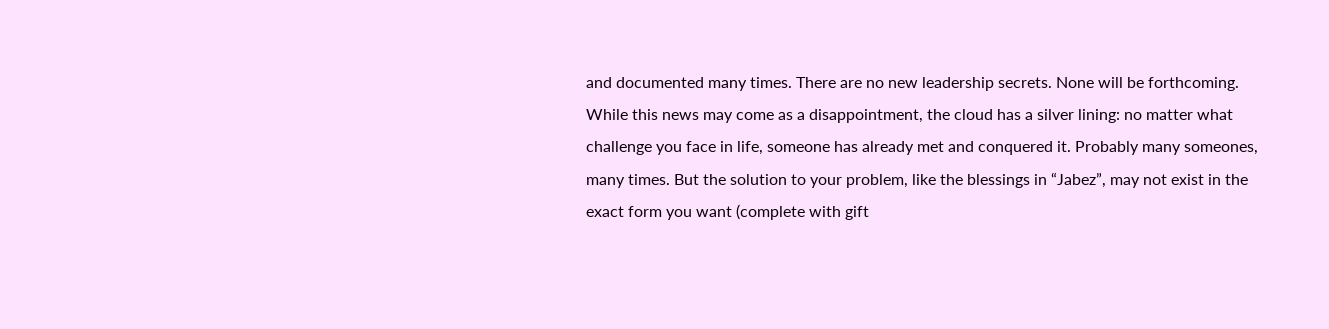and documented many times. There are no new leadership secrets. None will be forthcoming. While this news may come as a disappointment, the cloud has a silver lining: no matter what challenge you face in life, someone has already met and conquered it. Probably many someones, many times. But the solution to your problem, like the blessings in “Jabez”, may not exist in the exact form you want (complete with gift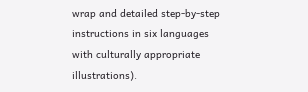wrap and detailed step-by-step instructions in six languages with culturally appropriate illustrations).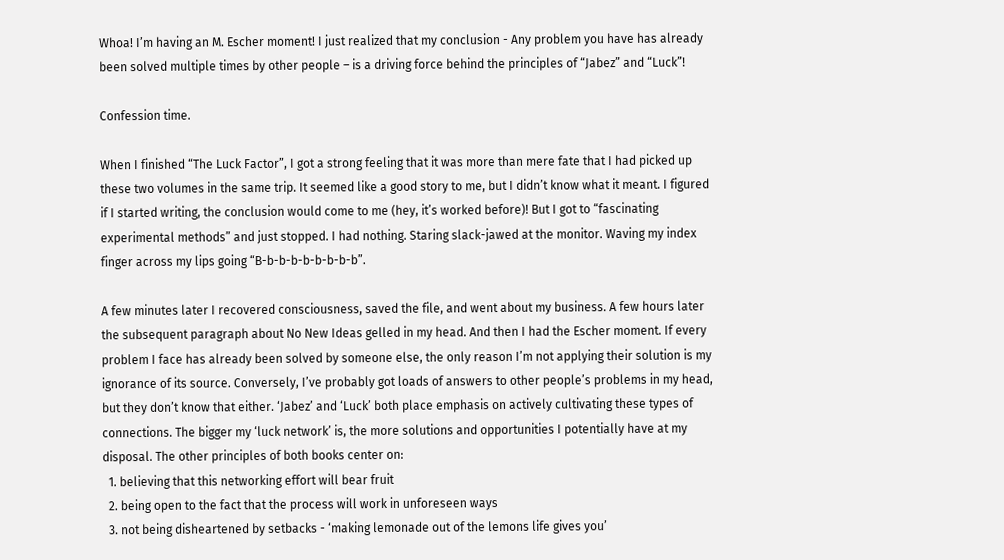Whoa! I’m having an M. Escher moment! I just realized that my conclusion - Any problem you have has already been solved multiple times by other people – is a driving force behind the principles of “Jabez” and “Luck”!

Confession time.

When I finished “The Luck Factor”, I got a strong feeling that it was more than mere fate that I had picked up these two volumes in the same trip. It seemed like a good story to me, but I didn’t know what it meant. I figured if I started writing, the conclusion would come to me (hey, it’s worked before)! But I got to “fascinating experimental methods” and just stopped. I had nothing. Staring slack-jawed at the monitor. Waving my index finger across my lips going “B-b-b-b-b-b-b-b-b”.

A few minutes later I recovered consciousness, saved the file, and went about my business. A few hours later the subsequent paragraph about No New Ideas gelled in my head. And then I had the Escher moment. If every problem I face has already been solved by someone else, the only reason I’m not applying their solution is my ignorance of its source. Conversely, I’ve probably got loads of answers to other people’s problems in my head, but they don’t know that either. ‘Jabez’ and ‘Luck’ both place emphasis on actively cultivating these types of connections. The bigger my ‘luck network’ is, the more solutions and opportunities I potentially have at my disposal. The other principles of both books center on:
  1. believing that this networking effort will bear fruit
  2. being open to the fact that the process will work in unforeseen ways
  3. not being disheartened by setbacks - ‘making lemonade out of the lemons life gives you’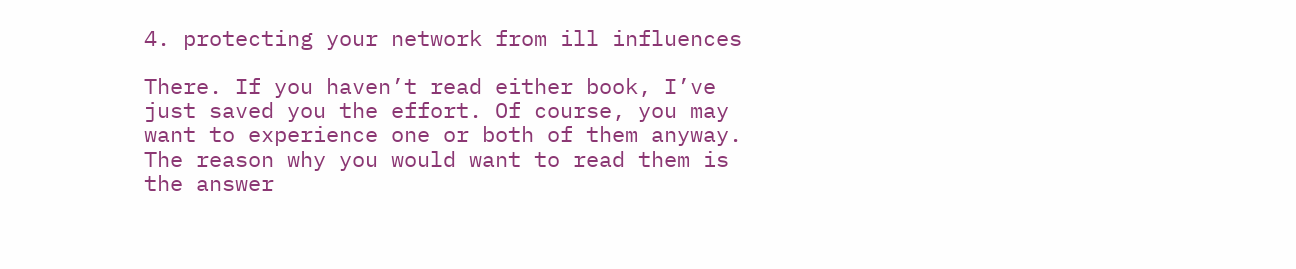4. protecting your network from ill influences

There. If you haven’t read either book, I’ve just saved you the effort. Of course, you may want to experience one or both of them anyway. The reason why you would want to read them is the answer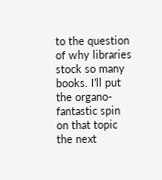to the question of why libraries stock so many books. I’ll put the organo-fantastic spin on that topic the next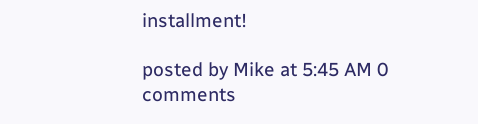installment!

posted by Mike at 5:45 AM 0 comments